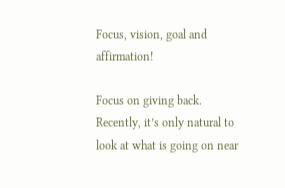Focus, vision, goal and affirmation!

Focus on giving back. Recently, it’s only natural to look at what is going on near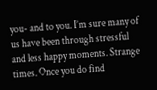you- and to you. I’m sure many of us have been through stressful and less happy moments. Strange times. Once you do find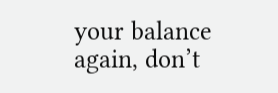your balance again, don’t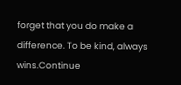forget that you do make a difference. To be kind, always wins.Continue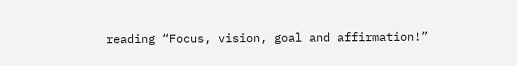reading “Focus, vision, goal and affirmation!”